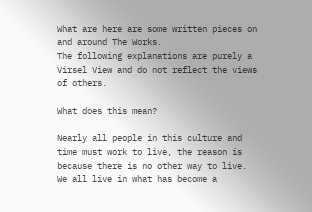What are here are some written pieces on and around The Works.
The following explanations are purely a Virsel View and do not reflect the views of others.

What does this mean?

Nearly all people in this culture and time must work to live, the reason is because there is no other way to live. We all live in what has become a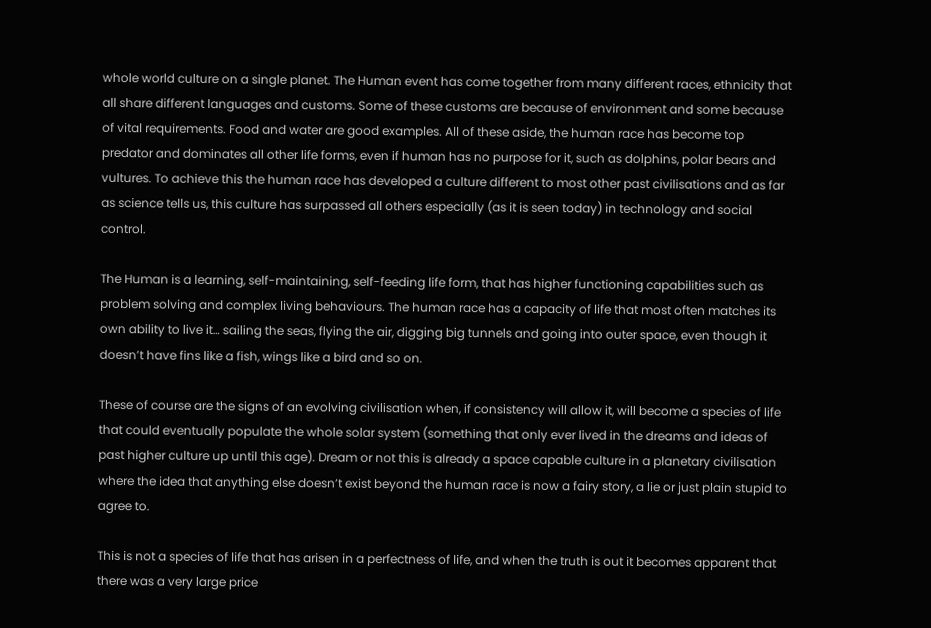whole world culture on a single planet. The Human event has come together from many different races, ethnicity that all share different languages and customs. Some of these customs are because of environment and some because of vital requirements. Food and water are good examples. All of these aside, the human race has become top predator and dominates all other life forms, even if human has no purpose for it, such as dolphins, polar bears and vultures. To achieve this the human race has developed a culture different to most other past civilisations and as far as science tells us, this culture has surpassed all others especially (as it is seen today) in technology and social control.

The Human is a learning, self-maintaining, self-feeding life form, that has higher functioning capabilities such as problem solving and complex living behaviours. The human race has a capacity of life that most often matches its own ability to live it… sailing the seas, flying the air, digging big tunnels and going into outer space, even though it doesn’t have fins like a fish, wings like a bird and so on.

These of course are the signs of an evolving civilisation when, if consistency will allow it, will become a species of life that could eventually populate the whole solar system (something that only ever lived in the dreams and ideas of past higher culture up until this age). Dream or not this is already a space capable culture in a planetary civilisation where the idea that anything else doesn’t exist beyond the human race is now a fairy story, a lie or just plain stupid to agree to.

This is not a species of life that has arisen in a perfectness of life, and when the truth is out it becomes apparent that there was a very large price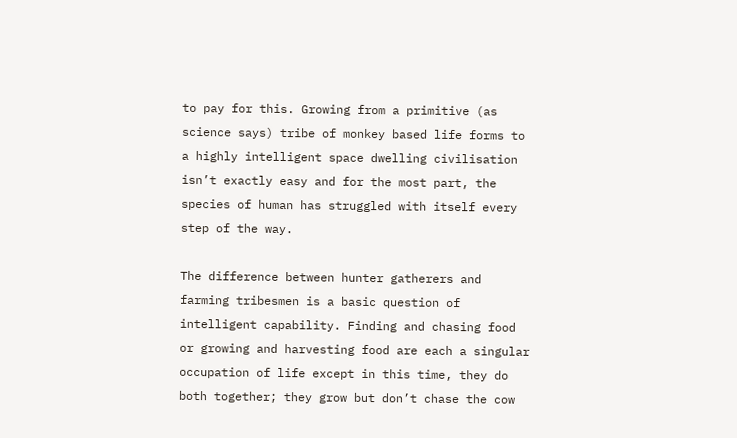to pay for this. Growing from a primitive (as science says) tribe of monkey based life forms to a highly intelligent space dwelling civilisation isn’t exactly easy and for the most part, the species of human has struggled with itself every step of the way.

The difference between hunter gatherers and farming tribesmen is a basic question of intelligent capability. Finding and chasing food or growing and harvesting food are each a singular occupation of life except in this time, they do both together; they grow but don’t chase the cow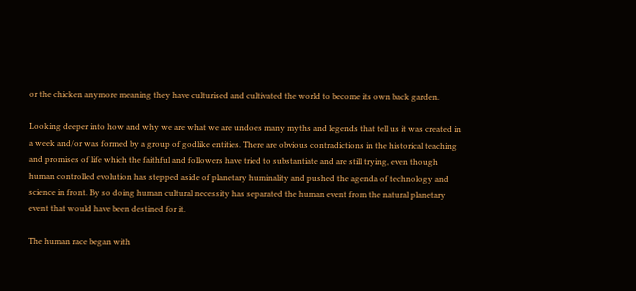or the chicken anymore meaning they have culturised and cultivated the world to become its own back garden.

Looking deeper into how and why we are what we are undoes many myths and legends that tell us it was created in a week and/or was formed by a group of godlike entities. There are obvious contradictions in the historical teaching and promises of life which the faithful and followers have tried to substantiate and are still trying, even though human controlled evolution has stepped aside of planetary huminality and pushed the agenda of technology and science in front. By so doing human cultural necessity has separated the human event from the natural planetary event that would have been destined for it.

The human race began with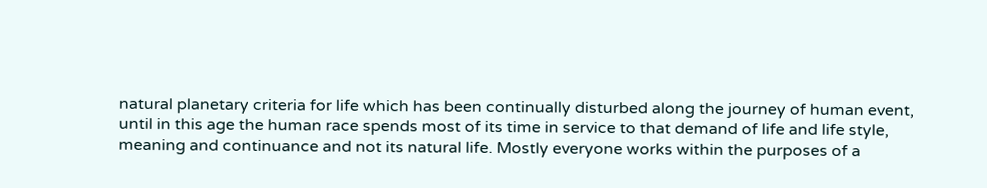natural planetary criteria for life which has been continually disturbed along the journey of human event, until in this age the human race spends most of its time in service to that demand of life and life style, meaning and continuance and not its natural life. Mostly everyone works within the purposes of a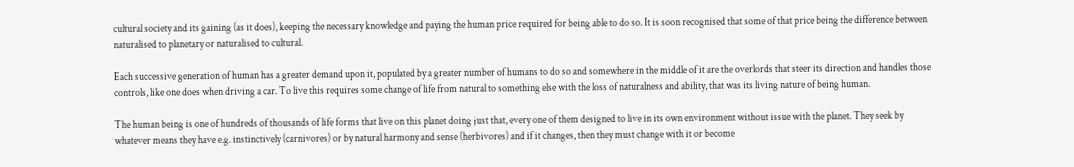cultural society and its gaining (as it does), keeping the necessary knowledge and paying the human price required for being able to do so. It is soon recognised that some of that price being the difference between naturalised to planetary or naturalised to cultural.

Each successive generation of human has a greater demand upon it, populated by a greater number of humans to do so and somewhere in the middle of it are the overlords that steer its direction and handles those controls, like one does when driving a car. To live this requires some change of life from natural to something else with the loss of naturalness and ability, that was its living nature of being human.

The human being is one of hundreds of thousands of life forms that live on this planet doing just that, every one of them designed to live in its own environment without issue with the planet. They seek by whatever means they have e.g. instinctively (carnivores) or by natural harmony and sense (herbivores) and if it changes, then they must change with it or become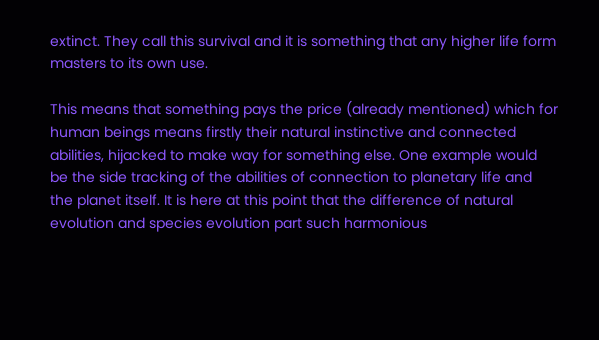extinct. They call this survival and it is something that any higher life form masters to its own use.

This means that something pays the price (already mentioned) which for human beings means firstly their natural instinctive and connected abilities, hijacked to make way for something else. One example would be the side tracking of the abilities of connection to planetary life and the planet itself. It is here at this point that the difference of natural evolution and species evolution part such harmonious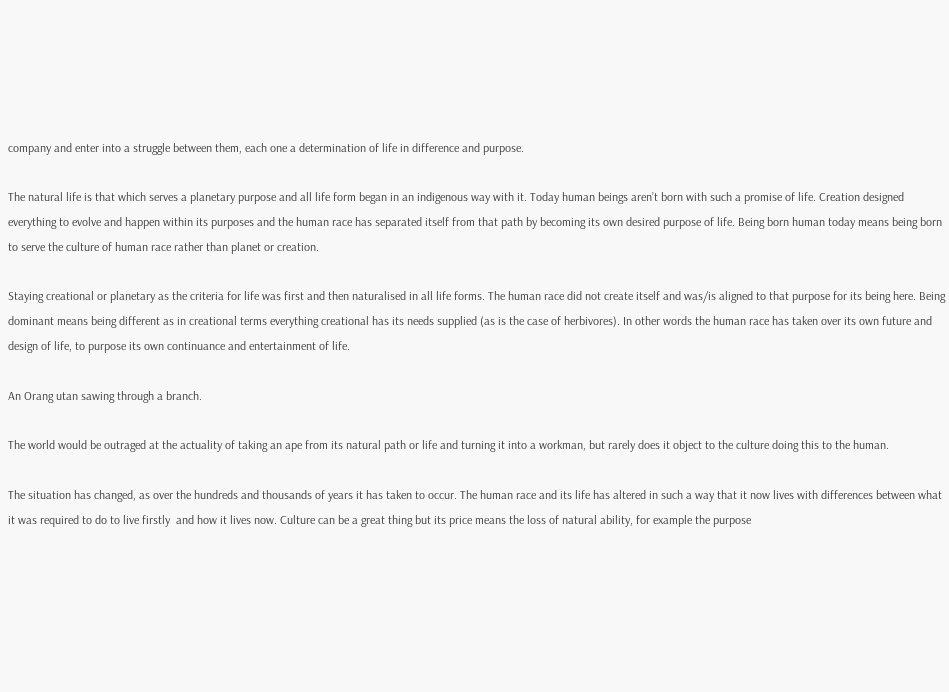company and enter into a struggle between them, each one a determination of life in difference and purpose.

The natural life is that which serves a planetary purpose and all life form began in an indigenous way with it. Today human beings aren’t born with such a promise of life. Creation designed everything to evolve and happen within its purposes and the human race has separated itself from that path by becoming its own desired purpose of life. Being born human today means being born to serve the culture of human race rather than planet or creation.

Staying creational or planetary as the criteria for life was first and then naturalised in all life forms. The human race did not create itself and was/is aligned to that purpose for its being here. Being dominant means being different as in creational terms everything creational has its needs supplied (as is the case of herbivores). In other words the human race has taken over its own future and design of life, to purpose its own continuance and entertainment of life.

An Orang utan sawing through a branch.

The world would be outraged at the actuality of taking an ape from its natural path or life and turning it into a workman, but rarely does it object to the culture doing this to the human.

The situation has changed, as over the hundreds and thousands of years it has taken to occur. The human race and its life has altered in such a way that it now lives with differences between what it was required to do to live firstly  and how it lives now. Culture can be a great thing but its price means the loss of natural ability, for example the purpose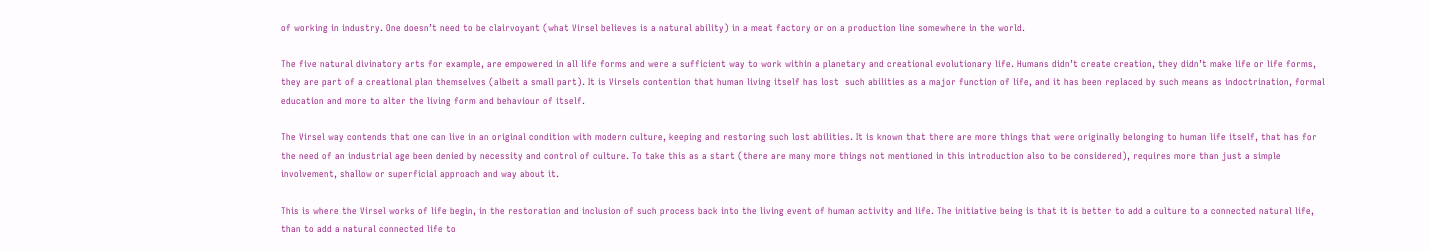of working in industry. One doesn’t need to be clairvoyant (what Virsel believes is a natural ability) in a meat factory or on a production line somewhere in the world.

The five natural divinatory arts for example, are empowered in all life forms and were a sufficient way to work within a planetary and creational evolutionary life. Humans didn’t create creation, they didn’t make life or life forms, they are part of a creational plan themselves (albeit a small part). It is Virsels contention that human living itself has lost  such abilities as a major function of life, and it has been replaced by such means as indoctrination, formal education and more to alter the living form and behaviour of itself.

The Virsel way contends that one can live in an original condition with modern culture, keeping and restoring such lost abilities. It is known that there are more things that were originally belonging to human life itself, that has for the need of an industrial age been denied by necessity and control of culture. To take this as a start (there are many more things not mentioned in this introduction also to be considered), requires more than just a simple involvement, shallow or superficial approach and way about it.

This is where the Virsel works of life begin, in the restoration and inclusion of such process back into the living event of human activity and life. The initiative being is that it is better to add a culture to a connected natural life, than to add a natural connected life to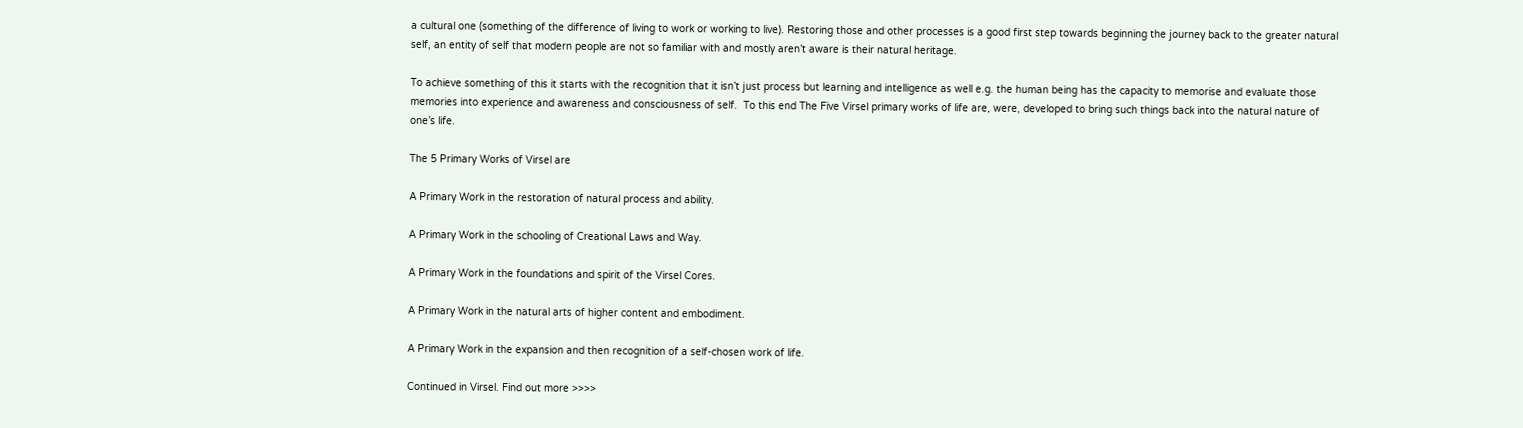a cultural one (something of the difference of living to work or working to live). Restoring those and other processes is a good first step towards beginning the journey back to the greater natural self, an entity of self that modern people are not so familiar with and mostly aren’t aware is their natural heritage.

To achieve something of this it starts with the recognition that it isn’t just process but learning and intelligence as well e.g. the human being has the capacity to memorise and evaluate those memories into experience and awareness and consciousness of self.  To this end The Five Virsel primary works of life are, were, developed to bring such things back into the natural nature of one’s life.

The 5 Primary Works of Virsel are

A Primary Work in the restoration of natural process and ability.

A Primary Work in the schooling of Creational Laws and Way.

A Primary Work in the foundations and spirit of the Virsel Cores.

A Primary Work in the natural arts of higher content and embodiment.

A Primary Work in the expansion and then recognition of a self-chosen work of life.

Continued in Virsel. Find out more >>>>